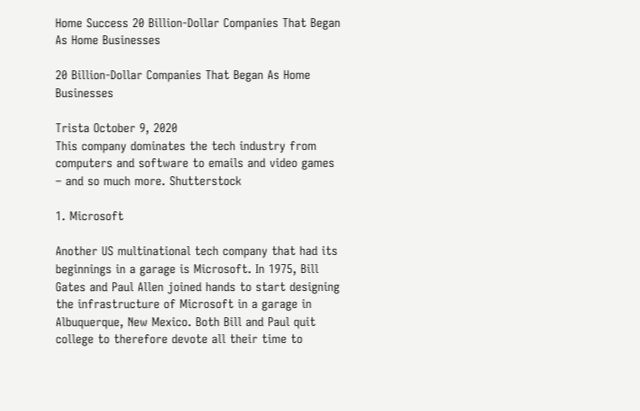Home Success 20 Billion-Dollar Companies That Began As Home Businesses

20 Billion-Dollar Companies That Began As Home Businesses

Trista October 9, 2020
This company dominates the tech industry from computers and software to emails and video games – and so much more. Shutterstock

1. Microsoft

Another US multinational tech company that had its beginnings in a garage is Microsoft. In 1975, Bill Gates and Paul Allen joined hands to start designing the infrastructure of Microsoft in a garage in Albuquerque, New Mexico. Both Bill and Paul quit college to therefore devote all their time to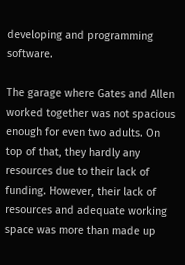developing and programming software.

The garage where Gates and Allen worked together was not spacious enough for even two adults. On top of that, they hardly any resources due to their lack of funding. However, their lack of resources and adequate working space was more than made up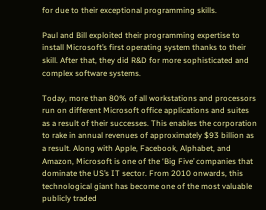for due to their exceptional programming skills.

Paul and Bill exploited their programming expertise to install Microsoft’s first operating system thanks to their skill. After that, they did R&D for more sophisticated and complex software systems.

Today, more than 80% of all workstations and processors run on different Microsoft office applications and suites as a result of their successes. This enables the corporation to rake in annual revenues of approximately $93 billion as a result. Along with Apple, Facebook, Alphabet, and Amazon, Microsoft is one of the ‘Big Five’ companies that dominate the US’s IT sector. From 2010 onwards, this technological giant has become one of the most valuable publicly traded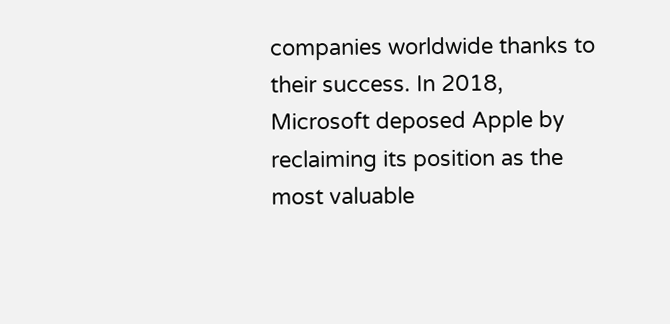companies worldwide thanks to their success. In 2018, Microsoft deposed Apple by reclaiming its position as the most valuable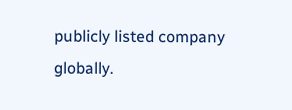publicly listed company globally.